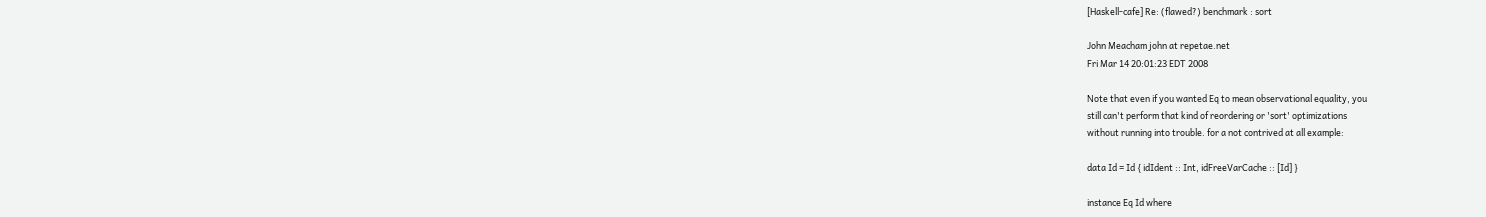[Haskell-cafe] Re: (flawed?) benchmark : sort

John Meacham john at repetae.net
Fri Mar 14 20:01:23 EDT 2008

Note that even if you wanted Eq to mean observational equality, you
still can't perform that kind of reordering or 'sort' optimizations
without running into trouble. for a not contrived at all example:

data Id = Id { idIdent :: Int, idFreeVarCache :: [Id] }

instance Eq Id where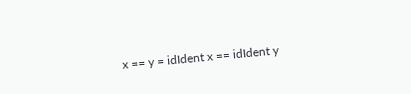x == y = idIdent x == idIdent y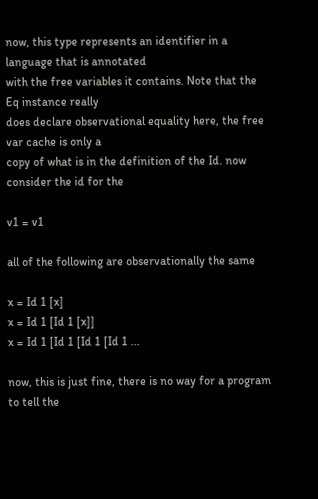now, this type represents an identifier in a language that is annotated
with the free variables it contains. Note that the Eq instance really
does declare observational equality here, the free var cache is only a
copy of what is in the definition of the Id. now consider the id for the

v1 = v1

all of the following are observationally the same

x = Id 1 [x]
x = Id 1 [Id 1 [x]]
x = Id 1 [Id 1 [Id 1 [Id 1 ...

now, this is just fine, there is no way for a program to tell the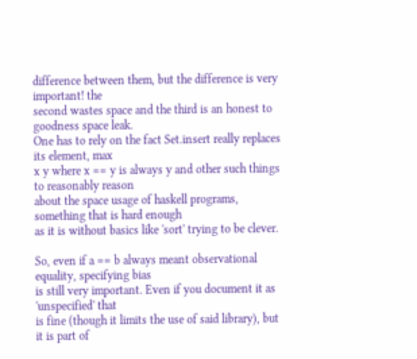difference between them, but the difference is very important! the
second wastes space and the third is an honest to goodness space leak.
One has to rely on the fact Set.insert really replaces its element, max
x y where x == y is always y and other such things to reasonably reason
about the space usage of haskell programs, something that is hard enough
as it is without basics like 'sort' trying to be clever.

So, even if a == b always meant observational equality, specifying bias
is still very important. Even if you document it as 'unspecified' that
is fine (though it limits the use of said library), but it is part of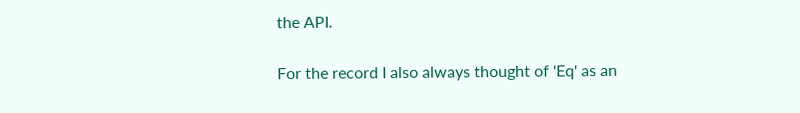the API.

For the record I also always thought of 'Eq' as an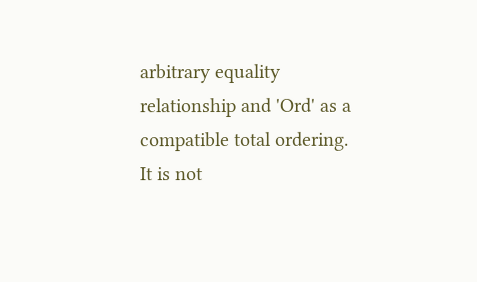arbitrary equality
relationship and 'Ord' as a compatible total ordering. It is not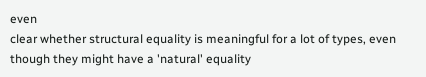even
clear whether structural equality is meaningful for a lot of types, even
though they might have a 'natural' equality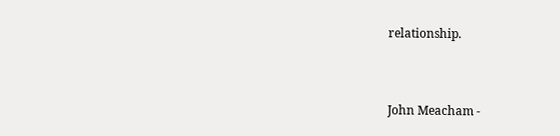relationship.


John Meacham -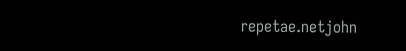repetae.netjohn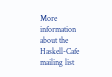More information about the Haskell-Cafe mailing list